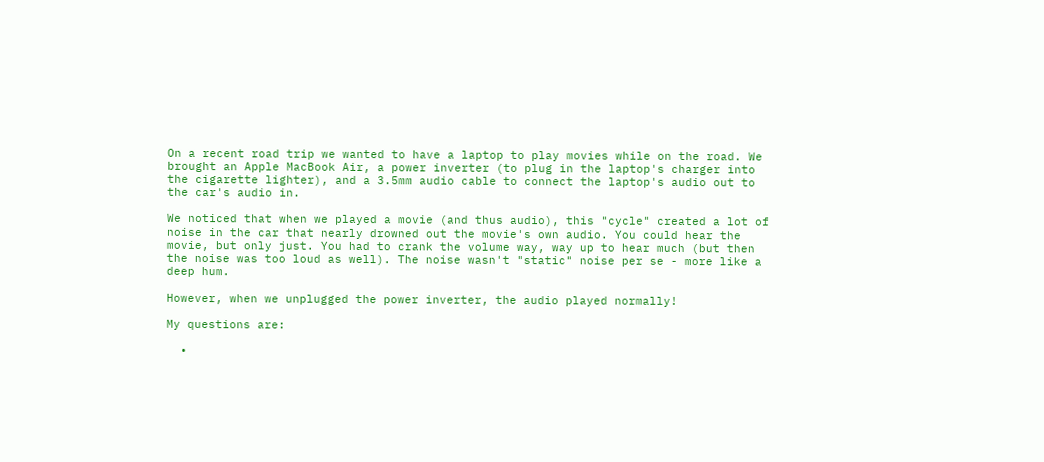On a recent road trip we wanted to have a laptop to play movies while on the road. We brought an Apple MacBook Air, a power inverter (to plug in the laptop's charger into the cigarette lighter), and a 3.5mm audio cable to connect the laptop's audio out to the car's audio in.

We noticed that when we played a movie (and thus audio), this "cycle" created a lot of noise in the car that nearly drowned out the movie's own audio. You could hear the movie, but only just. You had to crank the volume way, way up to hear much (but then the noise was too loud as well). The noise wasn't "static" noise per se - more like a deep hum.

However, when we unplugged the power inverter, the audio played normally!

My questions are:

  •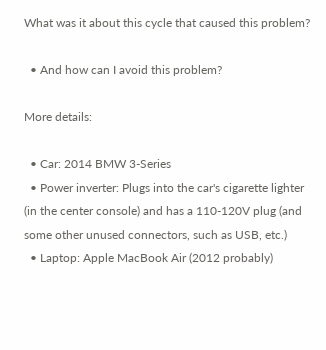What was it about this cycle that caused this problem?

  • And how can I avoid this problem?

More details:

  • Car: 2014 BMW 3-Series
  • Power inverter: Plugs into the car's cigarette lighter (in the center console) and has a 110-120V plug (and some other unused connectors, such as USB, etc.)
  • Laptop: Apple MacBook Air (2012 probably)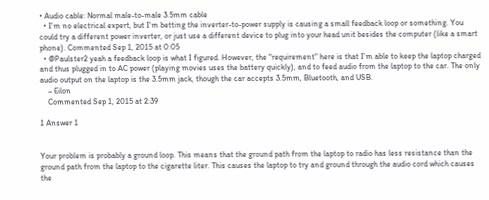• Audio cable: Normal male-to-male 3.5mm cable
  • I'm no electrical expert, but I'm betting the inverter-to-power supply is causing a small feedback loop or something. You could try a different power inverter, or just use a different device to plug into your head unit besides the computer (like a smart phone). Commented Sep 1, 2015 at 0:05
  • @Paulster2 yeah a feedback loop is what I figured. However, the "requirement" here is that I'm able to keep the laptop charged and thus plugged in to AC power (playing movies uses the battery quickly), and to feed audio from the laptop to the car. The only audio output on the laptop is the 3.5mm jack, though the car accepts 3.5mm, Bluetooth, and USB.
    – Eilon
    Commented Sep 1, 2015 at 2:39

1 Answer 1


Your problem is probably a ground loop. This means that the ground path from the laptop to radio has less resistance than the ground path from the laptop to the cigarette liter. This causes the laptop to try and ground through the audio cord which causes the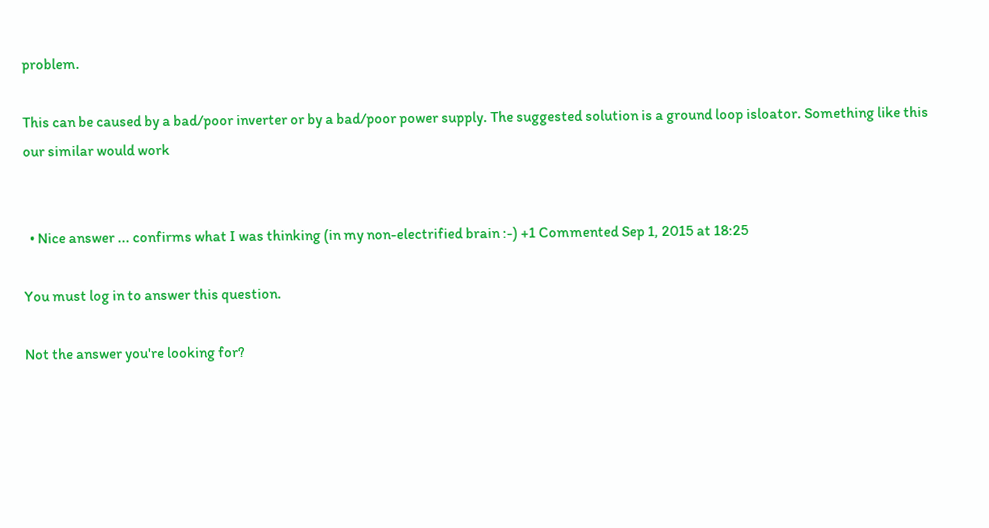problem.

This can be caused by a bad/poor inverter or by a bad/poor power supply. The suggested solution is a ground loop isloator. Something like this our similar would work


  • Nice answer ... confirms what I was thinking (in my non-electrified brain :-) +1 Commented Sep 1, 2015 at 18:25

You must log in to answer this question.

Not the answer you're looking for?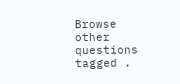Browse other questions tagged .